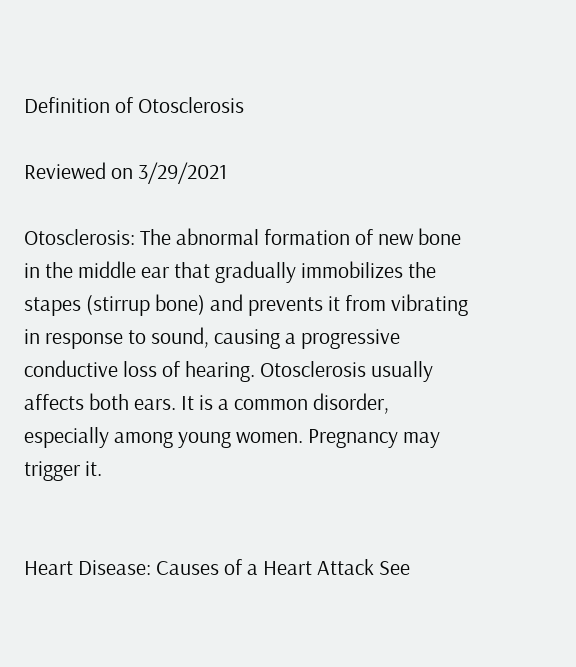Definition of Otosclerosis

Reviewed on 3/29/2021

Otosclerosis: The abnormal formation of new bone in the middle ear that gradually immobilizes the stapes (stirrup bone) and prevents it from vibrating in response to sound, causing a progressive conductive loss of hearing. Otosclerosis usually affects both ears. It is a common disorder, especially among young women. Pregnancy may trigger it.


Heart Disease: Causes of a Heart Attack See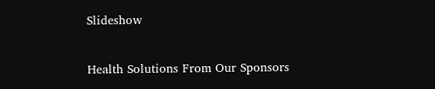Slideshow

Health Solutions From Our Sponsors